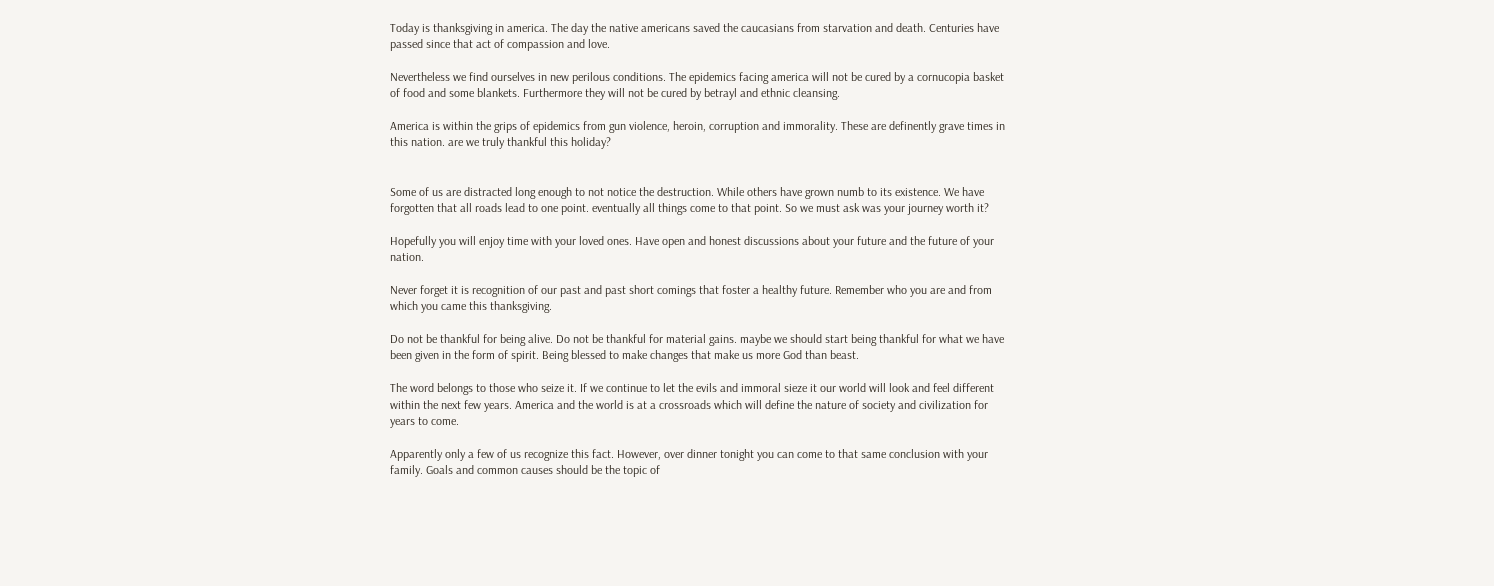Today is thanksgiving in america. The day the native americans saved the caucasians from starvation and death. Centuries have passed since that act of compassion and love.

Nevertheless we find ourselves in new perilous conditions. The epidemics facing america will not be cured by a cornucopia basket of food and some blankets. Furthermore they will not be cured by betrayl and ethnic cleansing.

America is within the grips of epidemics from gun violence, heroin, corruption and immorality. These are definently grave times in this nation. are we truly thankful this holiday?


Some of us are distracted long enough to not notice the destruction. While others have grown numb to its existence. We have forgotten that all roads lead to one point. eventually all things come to that point. So we must ask was your journey worth it?

Hopefully you will enjoy time with your loved ones. Have open and honest discussions about your future and the future of your nation.

Never forget it is recognition of our past and past short comings that foster a healthy future. Remember who you are and from which you came this thanksgiving.

Do not be thankful for being alive. Do not be thankful for material gains. maybe we should start being thankful for what we have been given in the form of spirit. Being blessed to make changes that make us more God than beast.

The word belongs to those who seize it. If we continue to let the evils and immoral sieze it our world will look and feel different within the next few years. America and the world is at a crossroads which will define the nature of society and civilization for years to come.

Apparently only a few of us recognize this fact. However, over dinner tonight you can come to that same conclusion with your family. Goals and common causes should be the topic of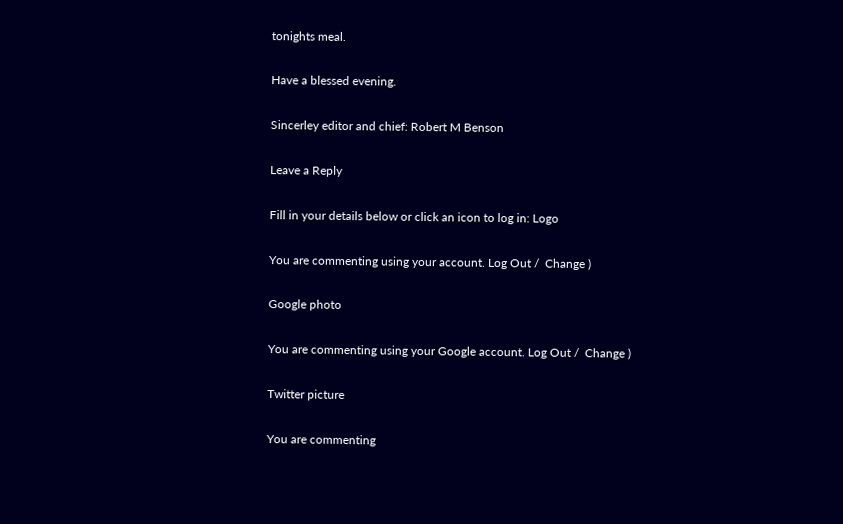tonights meal.

Have a blessed evening.

Sincerley editor and chief: Robert M Benson

Leave a Reply

Fill in your details below or click an icon to log in: Logo

You are commenting using your account. Log Out /  Change )

Google photo

You are commenting using your Google account. Log Out /  Change )

Twitter picture

You are commenting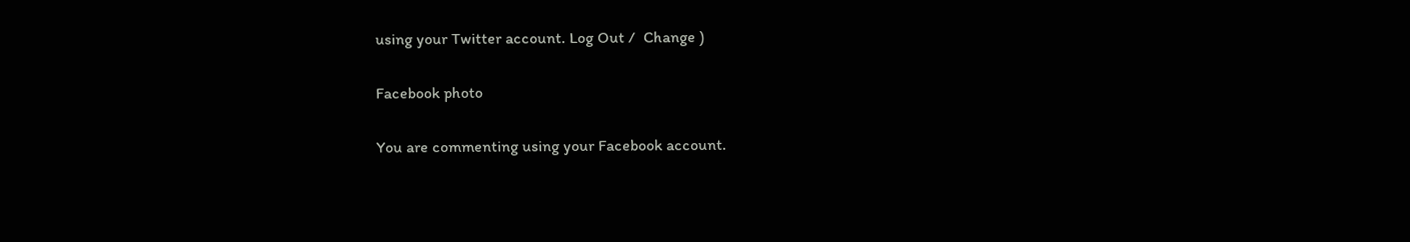using your Twitter account. Log Out /  Change )

Facebook photo

You are commenting using your Facebook account.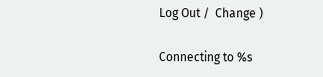Log Out /  Change )

Connecting to %s